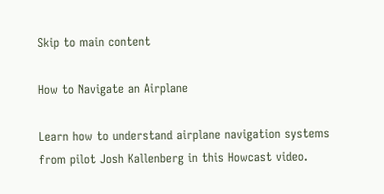Skip to main content

How to Navigate an Airplane

Learn how to understand airplane navigation systems from pilot Josh Kallenberg in this Howcast video.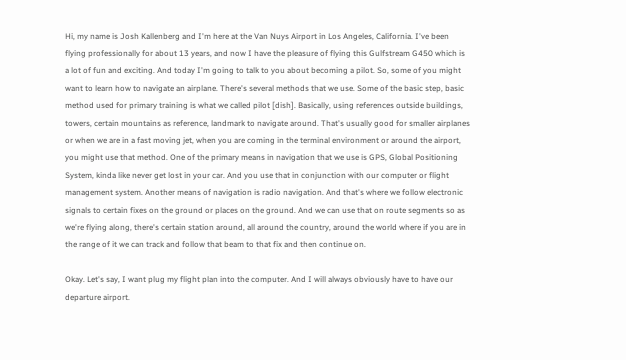Hi, my name is Josh Kallenberg and I'm here at the Van Nuys Airport in Los Angeles, California. I've been flying professionally for about 13 years, and now I have the pleasure of flying this Gulfstream G450 which is a lot of fun and exciting. And today I'm going to talk to you about becoming a pilot. So, some of you might want to learn how to navigate an airplane. There's several methods that we use. Some of the basic step, basic method used for primary training is what we called pilot [dish]. Basically, using references outside buildings, towers, certain mountains as reference, landmark to navigate around. That's usually good for smaller airplanes or when we are in a fast moving jet, when you are coming in the terminal environment or around the airport, you might use that method. One of the primary means in navigation that we use is GPS, Global Positioning System, kinda like never get lost in your car. And you use that in conjunction with our computer or flight management system. Another means of navigation is radio navigation. And that's where we follow electronic signals to certain fixes on the ground or places on the ground. And we can use that on route segments so as we're flying along, there's certain station around, all around the country, around the world where if you are in the range of it we can track and follow that beam to that fix and then continue on.

Okay. Let's say, I want plug my flight plan into the computer. And I will always obviously have to have our departure airport.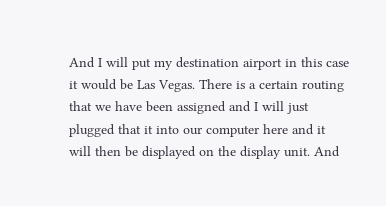And I will put my destination airport in this case it would be Las Vegas. There is a certain routing that we have been assigned and I will just plugged that it into our computer here and it will then be displayed on the display unit. And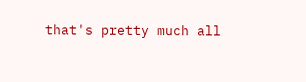that's pretty much all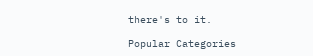there's to it.

Popular Categories